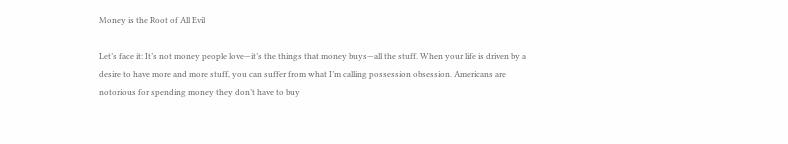Money is the Root of All Evil

Let’s face it: It’s not money people love—it’s the things that money buys—all the stuff. When your life is driven by a desire to have more and more stuff, you can suffer from what I’m calling possession obsession. Americans are notorious for spending money they don’t have to buy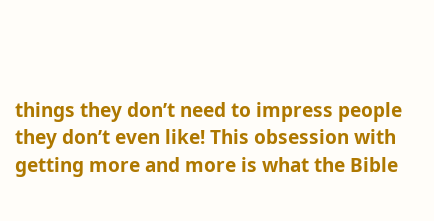things they don’t need to impress people they don’t even like! This obsession with getting more and more is what the Bible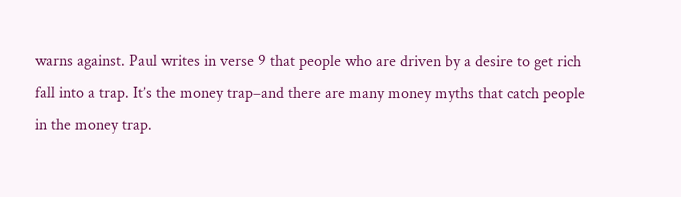warns against. Paul writes in verse 9 that people who are driven by a desire to get rich fall into a trap. It’s the money trap–and there are many money myths that catch people in the money trap.